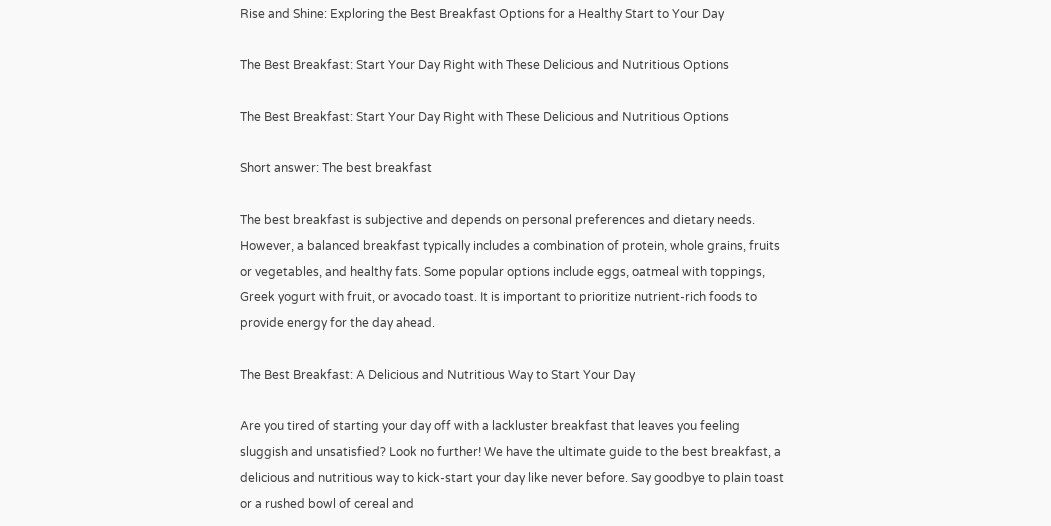Rise and Shine: Exploring the Best Breakfast Options for a Healthy Start to Your Day

The Best Breakfast: Start Your Day Right with These Delicious and Nutritious Options

The Best Breakfast: Start Your Day Right with These Delicious and Nutritious Options

Short answer: The best breakfast

The best breakfast is subjective and depends on personal preferences and dietary needs. However, a balanced breakfast typically includes a combination of protein, whole grains, fruits or vegetables, and healthy fats. Some popular options include eggs, oatmeal with toppings, Greek yogurt with fruit, or avocado toast. It is important to prioritize nutrient-rich foods to provide energy for the day ahead.

The Best Breakfast: A Delicious and Nutritious Way to Start Your Day

Are you tired of starting your day off with a lackluster breakfast that leaves you feeling sluggish and unsatisfied? Look no further! We have the ultimate guide to the best breakfast, a delicious and nutritious way to kick-start your day like never before. Say goodbye to plain toast or a rushed bowl of cereal and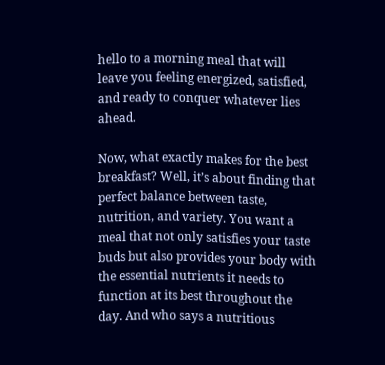hello to a morning meal that will leave you feeling energized, satisfied, and ready to conquer whatever lies ahead.

Now, what exactly makes for the best breakfast? Well, it’s about finding that perfect balance between taste, nutrition, and variety. You want a meal that not only satisfies your taste buds but also provides your body with the essential nutrients it needs to function at its best throughout the day. And who says a nutritious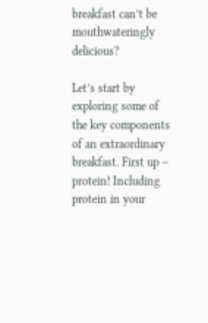breakfast can’t be mouthwateringly delicious?

Let’s start by exploring some of the key components of an extraordinary breakfast. First up – protein! Including protein in your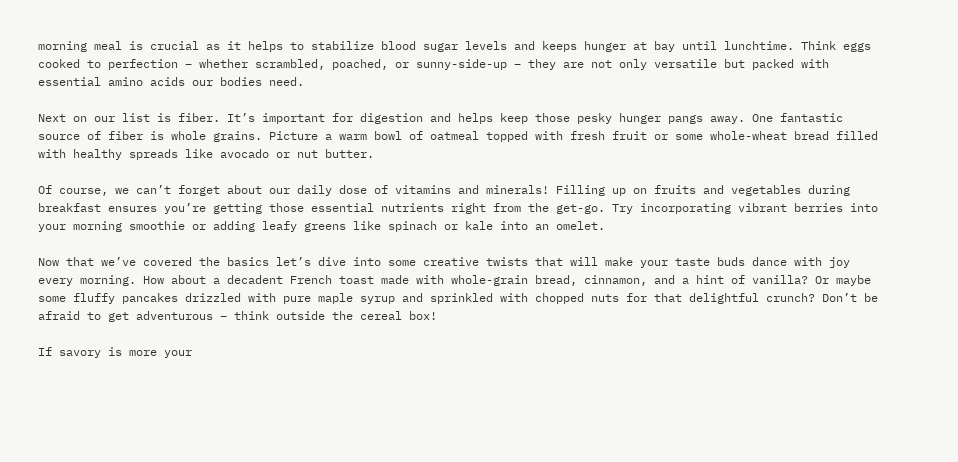morning meal is crucial as it helps to stabilize blood sugar levels and keeps hunger at bay until lunchtime. Think eggs cooked to perfection – whether scrambled, poached, or sunny-side-up – they are not only versatile but packed with essential amino acids our bodies need.

Next on our list is fiber. It’s important for digestion and helps keep those pesky hunger pangs away. One fantastic source of fiber is whole grains. Picture a warm bowl of oatmeal topped with fresh fruit or some whole-wheat bread filled with healthy spreads like avocado or nut butter.

Of course, we can’t forget about our daily dose of vitamins and minerals! Filling up on fruits and vegetables during breakfast ensures you’re getting those essential nutrients right from the get-go. Try incorporating vibrant berries into your morning smoothie or adding leafy greens like spinach or kale into an omelet.

Now that we’ve covered the basics let’s dive into some creative twists that will make your taste buds dance with joy every morning. How about a decadent French toast made with whole-grain bread, cinnamon, and a hint of vanilla? Or maybe some fluffy pancakes drizzled with pure maple syrup and sprinkled with chopped nuts for that delightful crunch? Don’t be afraid to get adventurous – think outside the cereal box!

If savory is more your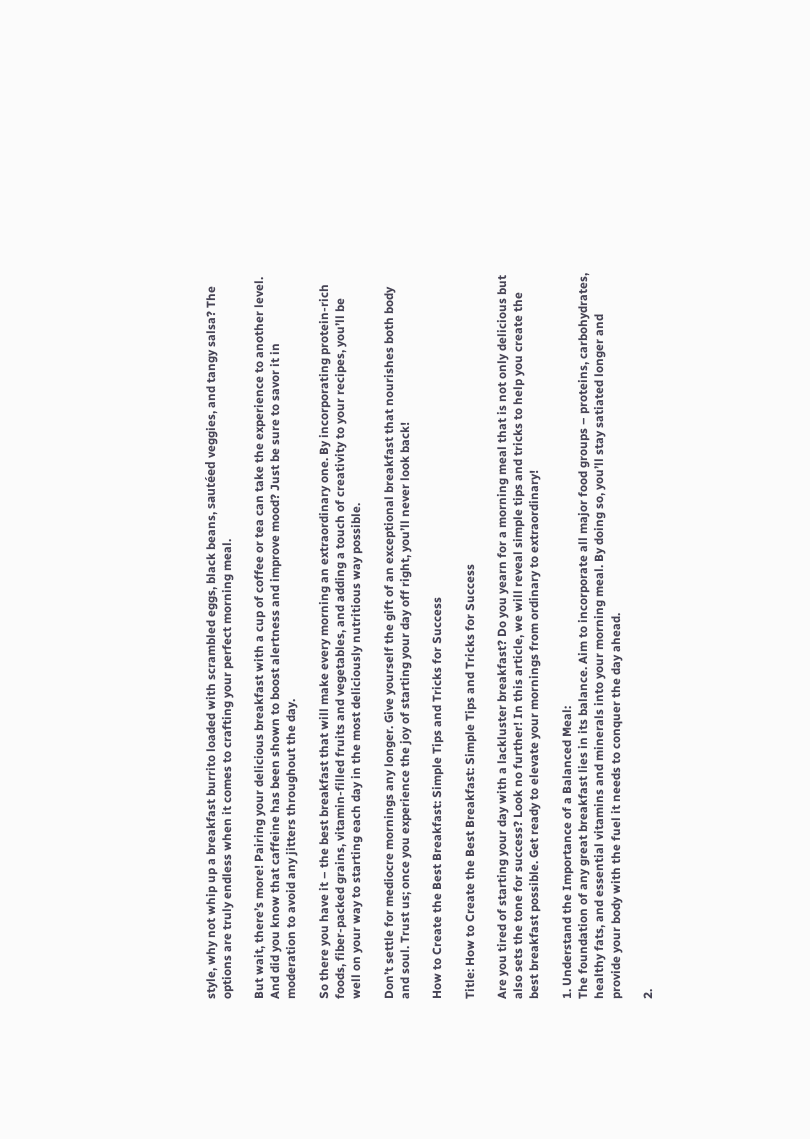style, why not whip up a breakfast burrito loaded with scrambled eggs, black beans, sautéed veggies, and tangy salsa? The options are truly endless when it comes to crafting your perfect morning meal.

But wait, there’s more! Pairing your delicious breakfast with a cup of coffee or tea can take the experience to another level. And did you know that caffeine has been shown to boost alertness and improve mood? Just be sure to savor it in moderation to avoid any jitters throughout the day.

So there you have it – the best breakfast that will make every morning an extraordinary one. By incorporating protein-rich foods, fiber-packed grains, vitamin-filled fruits and vegetables, and adding a touch of creativity to your recipes, you’ll be well on your way to starting each day in the most deliciously nutritious way possible.

Don’t settle for mediocre mornings any longer. Give yourself the gift of an exceptional breakfast that nourishes both body and soul. Trust us; once you experience the joy of starting your day off right, you’ll never look back!

How to Create the Best Breakfast: Simple Tips and Tricks for Success

Title: How to Create the Best Breakfast: Simple Tips and Tricks for Success

Are you tired of starting your day with a lackluster breakfast? Do you yearn for a morning meal that is not only delicious but also sets the tone for success? Look no further! In this article, we will reveal simple tips and tricks to help you create the best breakfast possible. Get ready to elevate your mornings from ordinary to extraordinary!

1. Understand the Importance of a Balanced Meal:
The foundation of any great breakfast lies in its balance. Aim to incorporate all major food groups – proteins, carbohydrates, healthy fats, and essential vitamins and minerals into your morning meal. By doing so, you’ll stay satiated longer and provide your body with the fuel it needs to conquer the day ahead.

2.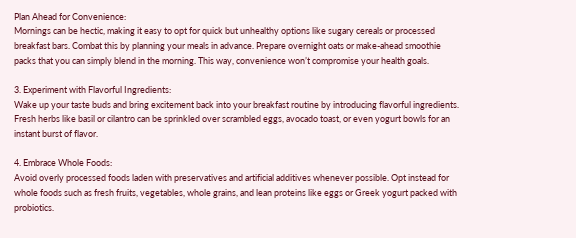Plan Ahead for Convenience:
Mornings can be hectic, making it easy to opt for quick but unhealthy options like sugary cereals or processed breakfast bars. Combat this by planning your meals in advance. Prepare overnight oats or make-ahead smoothie packs that you can simply blend in the morning. This way, convenience won’t compromise your health goals.

3. Experiment with Flavorful Ingredients:
Wake up your taste buds and bring excitement back into your breakfast routine by introducing flavorful ingredients. Fresh herbs like basil or cilantro can be sprinkled over scrambled eggs, avocado toast, or even yogurt bowls for an instant burst of flavor.

4. Embrace Whole Foods:
Avoid overly processed foods laden with preservatives and artificial additives whenever possible. Opt instead for whole foods such as fresh fruits, vegetables, whole grains, and lean proteins like eggs or Greek yogurt packed with probiotics.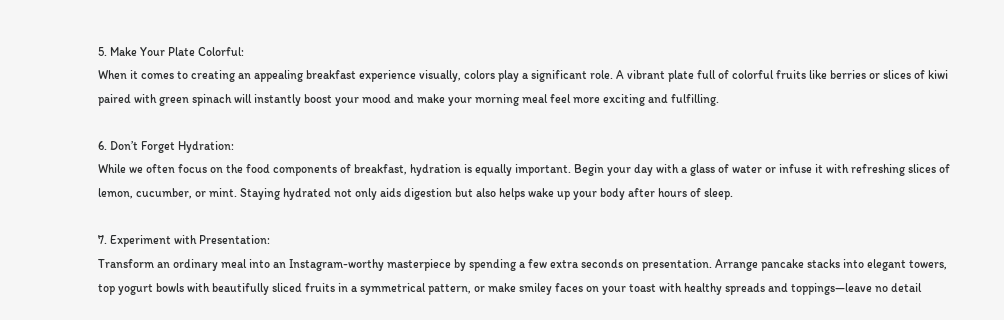5. Make Your Plate Colorful:
When it comes to creating an appealing breakfast experience visually, colors play a significant role. A vibrant plate full of colorful fruits like berries or slices of kiwi paired with green spinach will instantly boost your mood and make your morning meal feel more exciting and fulfilling.

6. Don’t Forget Hydration:
While we often focus on the food components of breakfast, hydration is equally important. Begin your day with a glass of water or infuse it with refreshing slices of lemon, cucumber, or mint. Staying hydrated not only aids digestion but also helps wake up your body after hours of sleep.

7. Experiment with Presentation:
Transform an ordinary meal into an Instagram-worthy masterpiece by spending a few extra seconds on presentation. Arrange pancake stacks into elegant towers, top yogurt bowls with beautifully sliced fruits in a symmetrical pattern, or make smiley faces on your toast with healthy spreads and toppings—leave no detail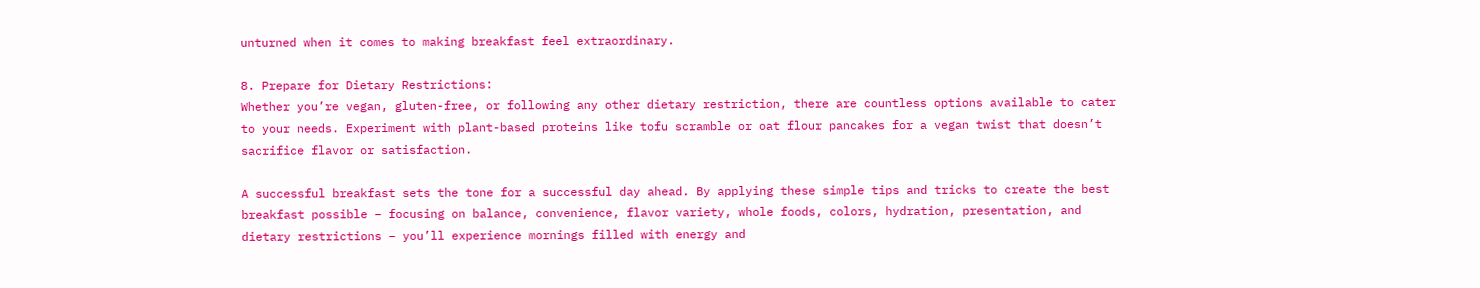unturned when it comes to making breakfast feel extraordinary.

8. Prepare for Dietary Restrictions:
Whether you’re vegan, gluten-free, or following any other dietary restriction, there are countless options available to cater to your needs. Experiment with plant-based proteins like tofu scramble or oat flour pancakes for a vegan twist that doesn’t sacrifice flavor or satisfaction.

A successful breakfast sets the tone for a successful day ahead. By applying these simple tips and tricks to create the best breakfast possible – focusing on balance, convenience, flavor variety, whole foods, colors, hydration, presentation, and dietary restrictions – you’ll experience mornings filled with energy and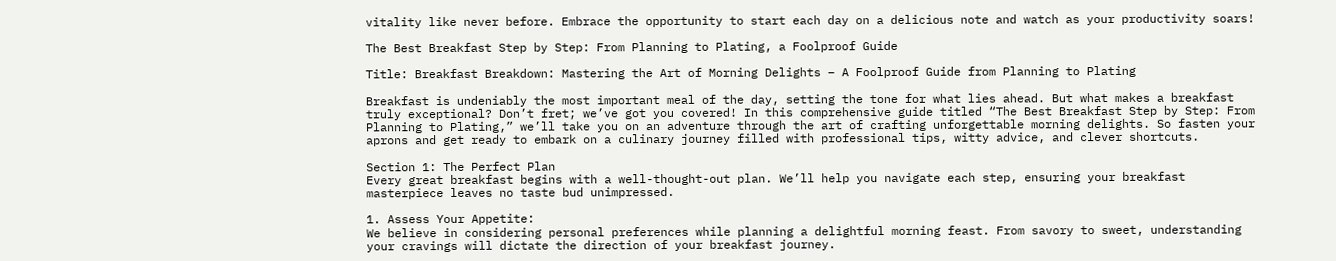vitality like never before. Embrace the opportunity to start each day on a delicious note and watch as your productivity soars!

The Best Breakfast Step by Step: From Planning to Plating, a Foolproof Guide

Title: Breakfast Breakdown: Mastering the Art of Morning Delights – A Foolproof Guide from Planning to Plating

Breakfast is undeniably the most important meal of the day, setting the tone for what lies ahead. But what makes a breakfast truly exceptional? Don’t fret; we’ve got you covered! In this comprehensive guide titled “The Best Breakfast Step by Step: From Planning to Plating,” we’ll take you on an adventure through the art of crafting unforgettable morning delights. So fasten your aprons and get ready to embark on a culinary journey filled with professional tips, witty advice, and clever shortcuts.

Section 1: The Perfect Plan
Every great breakfast begins with a well-thought-out plan. We’ll help you navigate each step, ensuring your breakfast masterpiece leaves no taste bud unimpressed.

1. Assess Your Appetite:
We believe in considering personal preferences while planning a delightful morning feast. From savory to sweet, understanding your cravings will dictate the direction of your breakfast journey.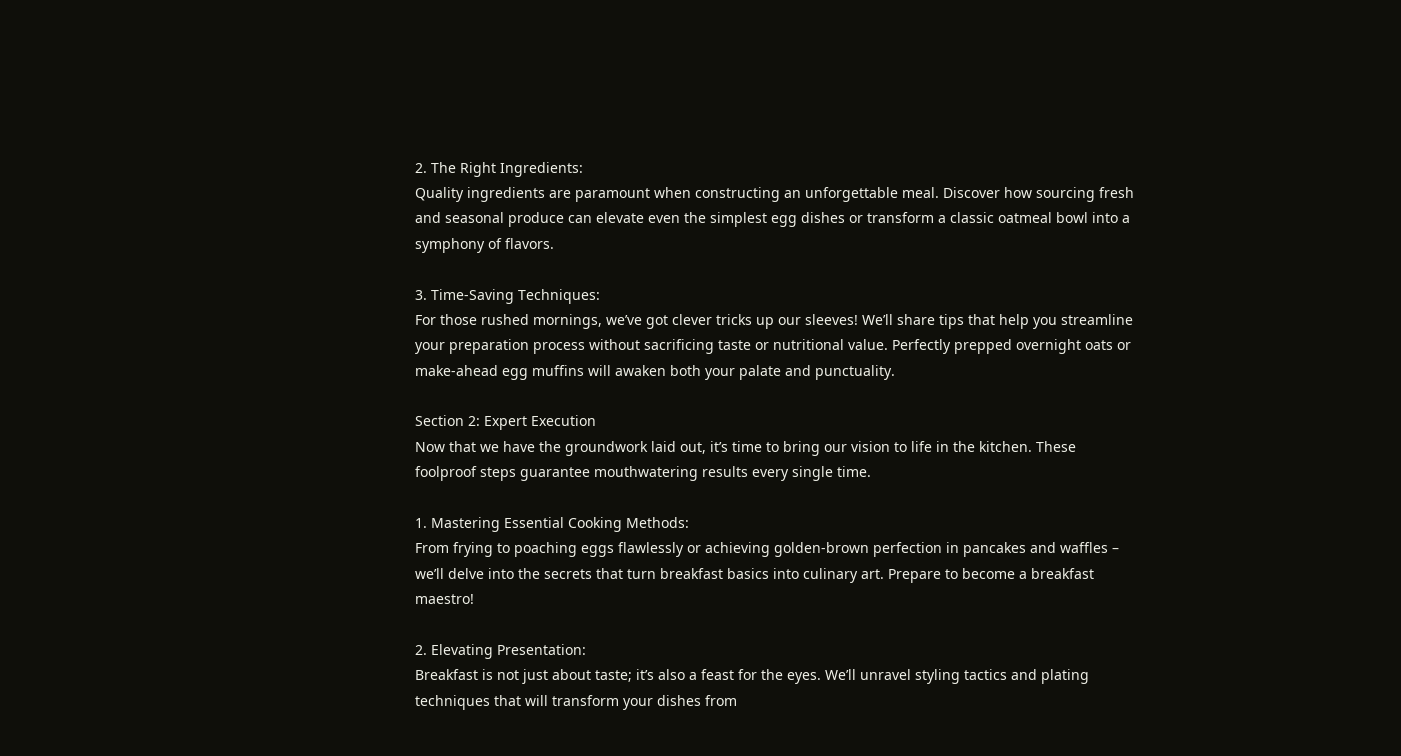2. The Right Ingredients:
Quality ingredients are paramount when constructing an unforgettable meal. Discover how sourcing fresh and seasonal produce can elevate even the simplest egg dishes or transform a classic oatmeal bowl into a symphony of flavors.

3. Time-Saving Techniques:
For those rushed mornings, we’ve got clever tricks up our sleeves! We’ll share tips that help you streamline your preparation process without sacrificing taste or nutritional value. Perfectly prepped overnight oats or make-ahead egg muffins will awaken both your palate and punctuality.

Section 2: Expert Execution
Now that we have the groundwork laid out, it’s time to bring our vision to life in the kitchen. These foolproof steps guarantee mouthwatering results every single time.

1. Mastering Essential Cooking Methods:
From frying to poaching eggs flawlessly or achieving golden-brown perfection in pancakes and waffles – we’ll delve into the secrets that turn breakfast basics into culinary art. Prepare to become a breakfast maestro!

2. Elevating Presentation:
Breakfast is not just about taste; it’s also a feast for the eyes. We’ll unravel styling tactics and plating techniques that will transform your dishes from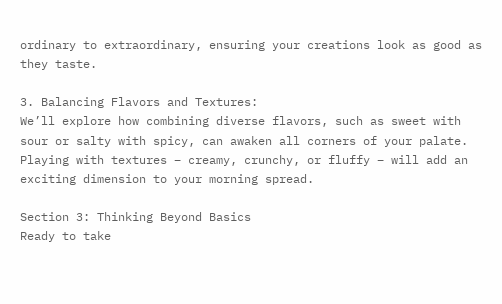ordinary to extraordinary, ensuring your creations look as good as they taste.

3. Balancing Flavors and Textures:
We’ll explore how combining diverse flavors, such as sweet with sour or salty with spicy, can awaken all corners of your palate. Playing with textures – creamy, crunchy, or fluffy – will add an exciting dimension to your morning spread.

Section 3: Thinking Beyond Basics
Ready to take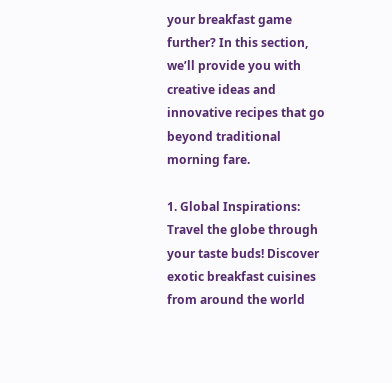your breakfast game further? In this section, we’ll provide you with creative ideas and innovative recipes that go beyond traditional morning fare.

1. Global Inspirations:
Travel the globe through your taste buds! Discover exotic breakfast cuisines from around the world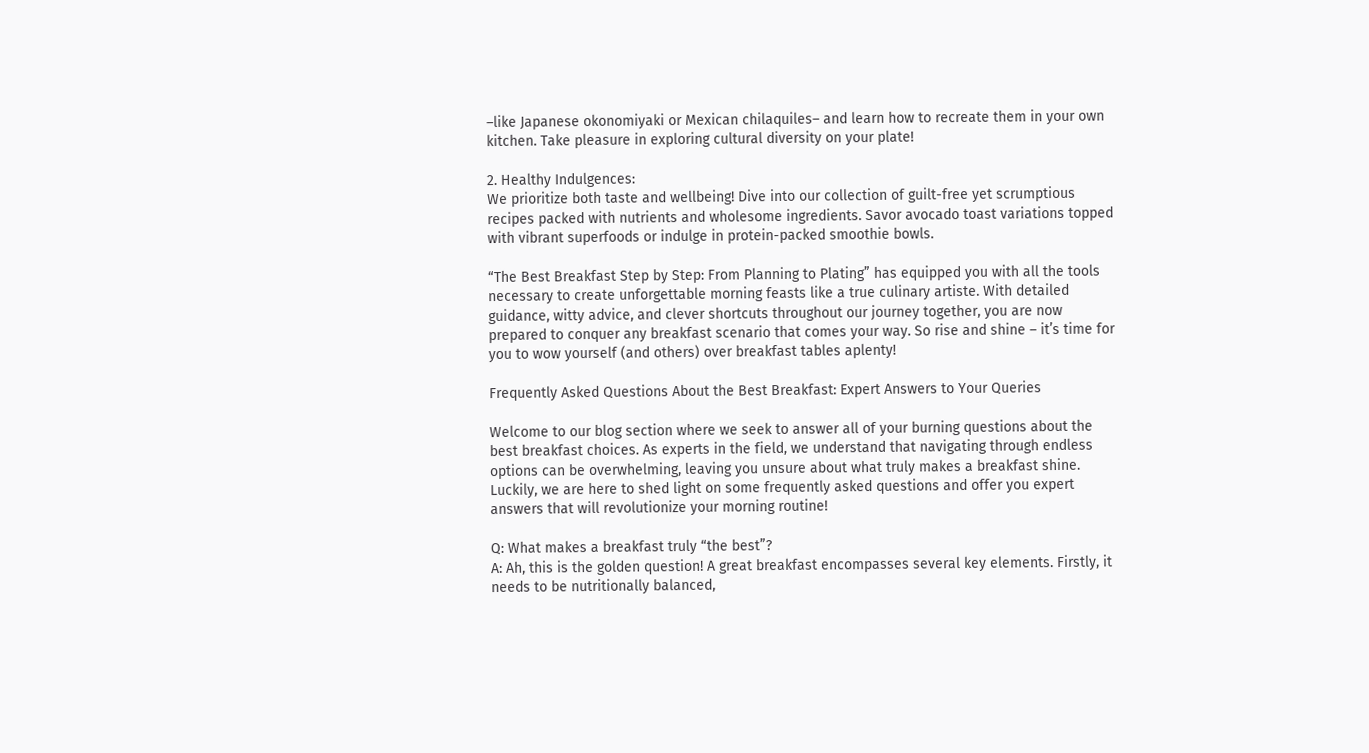–like Japanese okonomiyaki or Mexican chilaquiles– and learn how to recreate them in your own kitchen. Take pleasure in exploring cultural diversity on your plate!

2. Healthy Indulgences:
We prioritize both taste and wellbeing! Dive into our collection of guilt-free yet scrumptious recipes packed with nutrients and wholesome ingredients. Savor avocado toast variations topped with vibrant superfoods or indulge in protein-packed smoothie bowls.

“The Best Breakfast Step by Step: From Planning to Plating” has equipped you with all the tools necessary to create unforgettable morning feasts like a true culinary artiste. With detailed guidance, witty advice, and clever shortcuts throughout our journey together, you are now prepared to conquer any breakfast scenario that comes your way. So rise and shine – it’s time for you to wow yourself (and others) over breakfast tables aplenty!

Frequently Asked Questions About the Best Breakfast: Expert Answers to Your Queries

Welcome to our blog section where we seek to answer all of your burning questions about the best breakfast choices. As experts in the field, we understand that navigating through endless options can be overwhelming, leaving you unsure about what truly makes a breakfast shine. Luckily, we are here to shed light on some frequently asked questions and offer you expert answers that will revolutionize your morning routine!

Q: What makes a breakfast truly “the best”?
A: Ah, this is the golden question! A great breakfast encompasses several key elements. Firstly, it needs to be nutritionally balanced,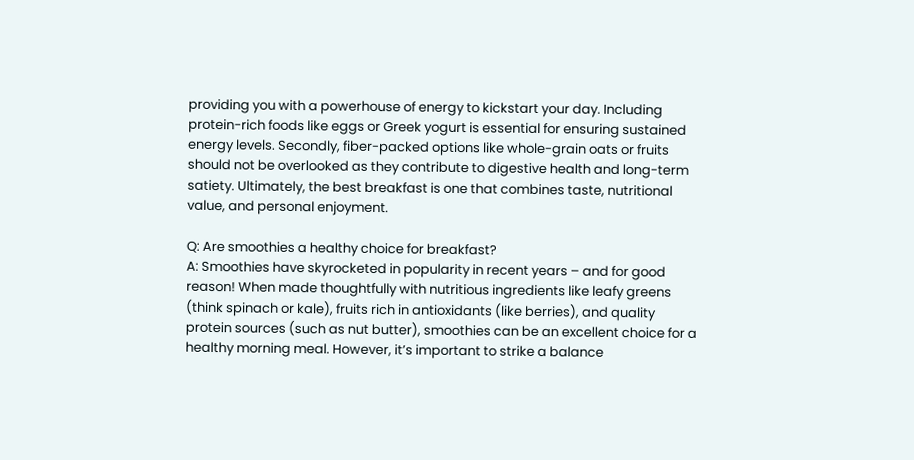providing you with a powerhouse of energy to kickstart your day. Including protein-rich foods like eggs or Greek yogurt is essential for ensuring sustained energy levels. Secondly, fiber-packed options like whole-grain oats or fruits should not be overlooked as they contribute to digestive health and long-term satiety. Ultimately, the best breakfast is one that combines taste, nutritional value, and personal enjoyment.

Q: Are smoothies a healthy choice for breakfast?
A: Smoothies have skyrocketed in popularity in recent years – and for good reason! When made thoughtfully with nutritious ingredients like leafy greens (think spinach or kale), fruits rich in antioxidants (like berries), and quality protein sources (such as nut butter), smoothies can be an excellent choice for a healthy morning meal. However, it’s important to strike a balance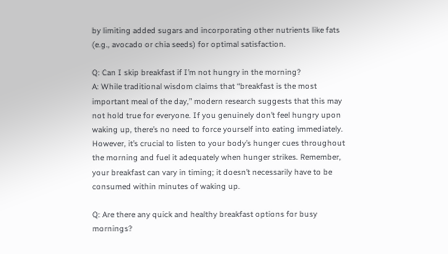by limiting added sugars and incorporating other nutrients like fats (e.g., avocado or chia seeds) for optimal satisfaction.

Q: Can I skip breakfast if I’m not hungry in the morning?
A: While traditional wisdom claims that “breakfast is the most important meal of the day,” modern research suggests that this may not hold true for everyone. If you genuinely don’t feel hungry upon waking up, there’s no need to force yourself into eating immediately. However, it’s crucial to listen to your body’s hunger cues throughout the morning and fuel it adequately when hunger strikes. Remember, your breakfast can vary in timing; it doesn’t necessarily have to be consumed within minutes of waking up.

Q: Are there any quick and healthy breakfast options for busy mornings?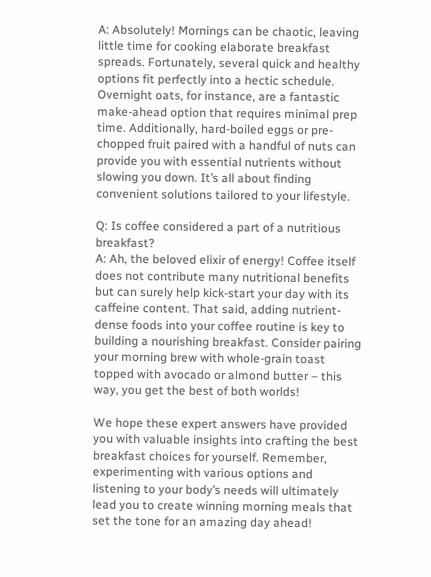A: Absolutely! Mornings can be chaotic, leaving little time for cooking elaborate breakfast spreads. Fortunately, several quick and healthy options fit perfectly into a hectic schedule. Overnight oats, for instance, are a fantastic make-ahead option that requires minimal prep time. Additionally, hard-boiled eggs or pre-chopped fruit paired with a handful of nuts can provide you with essential nutrients without slowing you down. It’s all about finding convenient solutions tailored to your lifestyle.

Q: Is coffee considered a part of a nutritious breakfast?
A: Ah, the beloved elixir of energy! Coffee itself does not contribute many nutritional benefits but can surely help kick-start your day with its caffeine content. That said, adding nutrient-dense foods into your coffee routine is key to building a nourishing breakfast. Consider pairing your morning brew with whole-grain toast topped with avocado or almond butter – this way, you get the best of both worlds!

We hope these expert answers have provided you with valuable insights into crafting the best breakfast choices for yourself. Remember, experimenting with various options and listening to your body’s needs will ultimately lead you to create winning morning meals that set the tone for an amazing day ahead!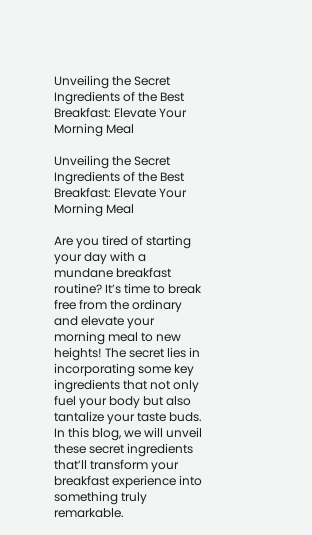Unveiling the Secret Ingredients of the Best Breakfast: Elevate Your Morning Meal

Unveiling the Secret Ingredients of the Best Breakfast: Elevate Your Morning Meal

Are you tired of starting your day with a mundane breakfast routine? It’s time to break free from the ordinary and elevate your morning meal to new heights! The secret lies in incorporating some key ingredients that not only fuel your body but also tantalize your taste buds. In this blog, we will unveil these secret ingredients that’ll transform your breakfast experience into something truly remarkable.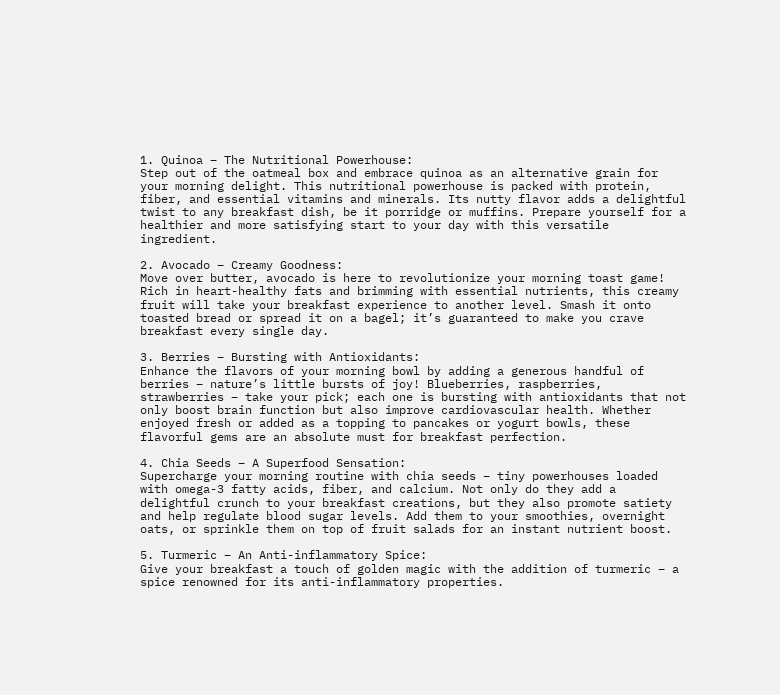1. Quinoa – The Nutritional Powerhouse:
Step out of the oatmeal box and embrace quinoa as an alternative grain for your morning delight. This nutritional powerhouse is packed with protein, fiber, and essential vitamins and minerals. Its nutty flavor adds a delightful twist to any breakfast dish, be it porridge or muffins. Prepare yourself for a healthier and more satisfying start to your day with this versatile ingredient.

2. Avocado – Creamy Goodness:
Move over butter, avocado is here to revolutionize your morning toast game! Rich in heart-healthy fats and brimming with essential nutrients, this creamy fruit will take your breakfast experience to another level. Smash it onto toasted bread or spread it on a bagel; it’s guaranteed to make you crave breakfast every single day.

3. Berries – Bursting with Antioxidants:
Enhance the flavors of your morning bowl by adding a generous handful of berries – nature’s little bursts of joy! Blueberries, raspberries, strawberries – take your pick; each one is bursting with antioxidants that not only boost brain function but also improve cardiovascular health. Whether enjoyed fresh or added as a topping to pancakes or yogurt bowls, these flavorful gems are an absolute must for breakfast perfection.

4. Chia Seeds – A Superfood Sensation:
Supercharge your morning routine with chia seeds – tiny powerhouses loaded with omega-3 fatty acids, fiber, and calcium. Not only do they add a delightful crunch to your breakfast creations, but they also promote satiety and help regulate blood sugar levels. Add them to your smoothies, overnight oats, or sprinkle them on top of fruit salads for an instant nutrient boost.

5. Turmeric – An Anti-inflammatory Spice:
Give your breakfast a touch of golden magic with the addition of turmeric – a spice renowned for its anti-inflammatory properties.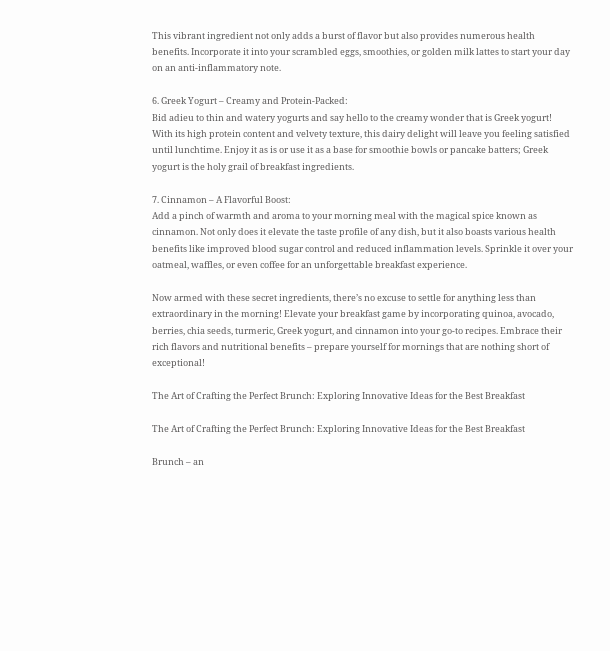This vibrant ingredient not only adds a burst of flavor but also provides numerous health benefits. Incorporate it into your scrambled eggs, smoothies, or golden milk lattes to start your day on an anti-inflammatory note.

6. Greek Yogurt – Creamy and Protein-Packed:
Bid adieu to thin and watery yogurts and say hello to the creamy wonder that is Greek yogurt! With its high protein content and velvety texture, this dairy delight will leave you feeling satisfied until lunchtime. Enjoy it as is or use it as a base for smoothie bowls or pancake batters; Greek yogurt is the holy grail of breakfast ingredients.

7. Cinnamon – A Flavorful Boost:
Add a pinch of warmth and aroma to your morning meal with the magical spice known as cinnamon. Not only does it elevate the taste profile of any dish, but it also boasts various health benefits like improved blood sugar control and reduced inflammation levels. Sprinkle it over your oatmeal, waffles, or even coffee for an unforgettable breakfast experience.

Now armed with these secret ingredients, there’s no excuse to settle for anything less than extraordinary in the morning! Elevate your breakfast game by incorporating quinoa, avocado, berries, chia seeds, turmeric, Greek yogurt, and cinnamon into your go-to recipes. Embrace their rich flavors and nutritional benefits – prepare yourself for mornings that are nothing short of exceptional!

The Art of Crafting the Perfect Brunch: Exploring Innovative Ideas for the Best Breakfast

The Art of Crafting the Perfect Brunch: Exploring Innovative Ideas for the Best Breakfast

Brunch – an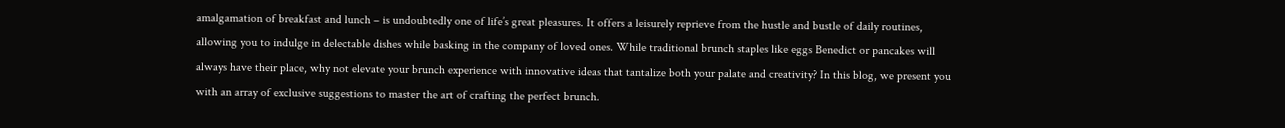amalgamation of breakfast and lunch – is undoubtedly one of life’s great pleasures. It offers a leisurely reprieve from the hustle and bustle of daily routines, allowing you to indulge in delectable dishes while basking in the company of loved ones. While traditional brunch staples like eggs Benedict or pancakes will always have their place, why not elevate your brunch experience with innovative ideas that tantalize both your palate and creativity? In this blog, we present you with an array of exclusive suggestions to master the art of crafting the perfect brunch.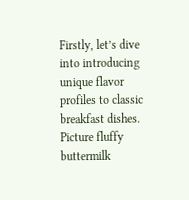Firstly, let’s dive into introducing unique flavor profiles to classic breakfast dishes. Picture fluffy buttermilk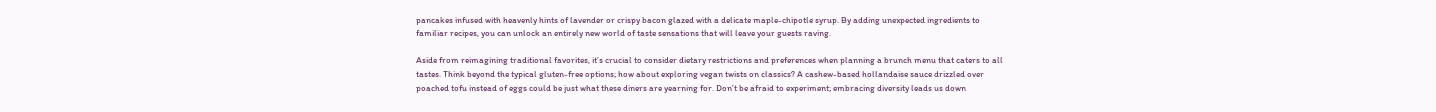pancakes infused with heavenly hints of lavender or crispy bacon glazed with a delicate maple-chipotle syrup. By adding unexpected ingredients to familiar recipes, you can unlock an entirely new world of taste sensations that will leave your guests raving.

Aside from reimagining traditional favorites, it’s crucial to consider dietary restrictions and preferences when planning a brunch menu that caters to all tastes. Think beyond the typical gluten-free options; how about exploring vegan twists on classics? A cashew-based hollandaise sauce drizzled over poached tofu instead of eggs could be just what these diners are yearning for. Don’t be afraid to experiment; embracing diversity leads us down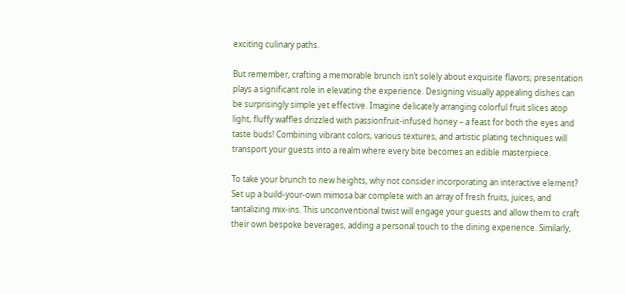exciting culinary paths.

But remember, crafting a memorable brunch isn’t solely about exquisite flavors; presentation plays a significant role in elevating the experience. Designing visually appealing dishes can be surprisingly simple yet effective. Imagine delicately arranging colorful fruit slices atop light, fluffy waffles drizzled with passionfruit-infused honey – a feast for both the eyes and taste buds! Combining vibrant colors, various textures, and artistic plating techniques will transport your guests into a realm where every bite becomes an edible masterpiece.

To take your brunch to new heights, why not consider incorporating an interactive element? Set up a build-your-own mimosa bar complete with an array of fresh fruits, juices, and tantalizing mix-ins. This unconventional twist will engage your guests and allow them to craft their own bespoke beverages, adding a personal touch to the dining experience. Similarly,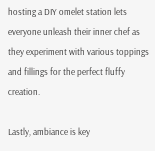hosting a DIY omelet station lets everyone unleash their inner chef as they experiment with various toppings and fillings for the perfect fluffy creation.

Lastly, ambiance is key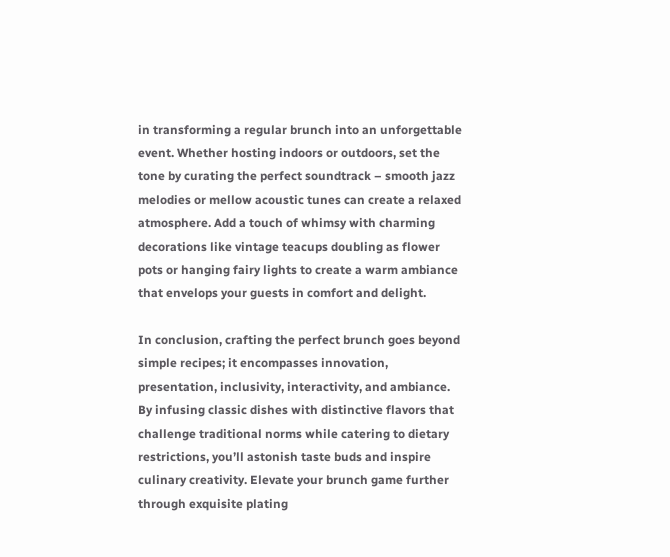in transforming a regular brunch into an unforgettable event. Whether hosting indoors or outdoors, set the tone by curating the perfect soundtrack – smooth jazz melodies or mellow acoustic tunes can create a relaxed atmosphere. Add a touch of whimsy with charming decorations like vintage teacups doubling as flower pots or hanging fairy lights to create a warm ambiance that envelops your guests in comfort and delight.

In conclusion, crafting the perfect brunch goes beyond simple recipes; it encompasses innovation, presentation, inclusivity, interactivity, and ambiance. By infusing classic dishes with distinctive flavors that challenge traditional norms while catering to dietary restrictions, you’ll astonish taste buds and inspire culinary creativity. Elevate your brunch game further through exquisite plating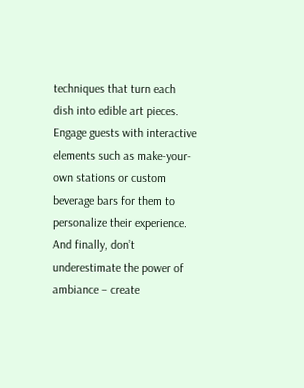techniques that turn each dish into edible art pieces. Engage guests with interactive elements such as make-your-own stations or custom beverage bars for them to personalize their experience. And finally, don’t underestimate the power of ambiance – create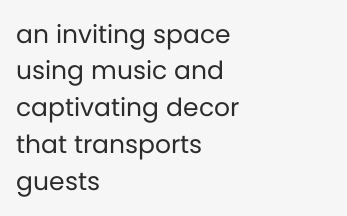an inviting space using music and captivating decor that transports guests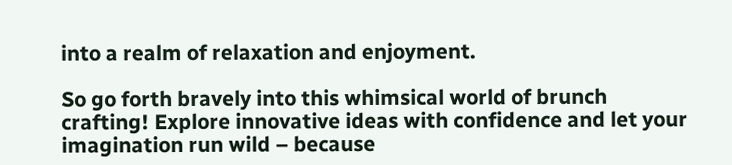into a realm of relaxation and enjoyment.

So go forth bravely into this whimsical world of brunch crafting! Explore innovative ideas with confidence and let your imagination run wild – because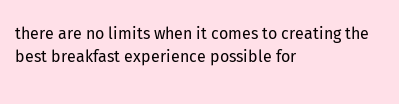there are no limits when it comes to creating the best breakfast experience possible for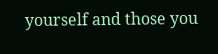yourself and those you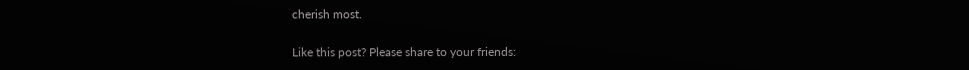cherish most.

Like this post? Please share to your friends: